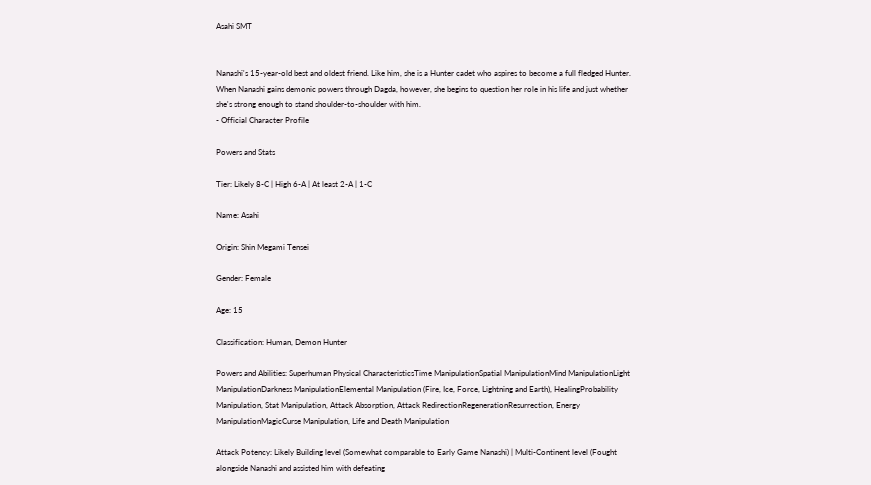Asahi SMT


Nanashi's 15-year-old best and oldest friend. Like him, she is a Hunter cadet who aspires to become a full fledged Hunter. When Nanashi gains demonic powers through Dagda, however, she begins to question her role in his life and just whether she's strong enough to stand shoulder-to-shoulder with him.
- Official Character Profile

Powers and Stats

Tier: Likely 8-C | High 6-A | At least 2-A | 1-C

Name: Asahi

Origin: Shin Megami Tensei

Gender: Female

Age: 15

Classification: Human, Demon Hunter

Powers and Abilities: Superhuman Physical CharacteristicsTime ManipulationSpatial ManipulationMind ManipulationLight ManipulationDarkness ManipulationElemental Manipulation (Fire, Ice, Force, Lightning and Earth), HealingProbability Manipulation, Stat Manipulation, Attack Absorption, Attack RedirectionRegenerationResurrection, Energy ManipulationMagicCurse Manipulation, Life and Death Manipulation

Attack Potency: Likely Building level (Somewhat comparable to Early Game Nanashi) | Multi-Continent level (Fought alongside Nanashi and assisted him with defeating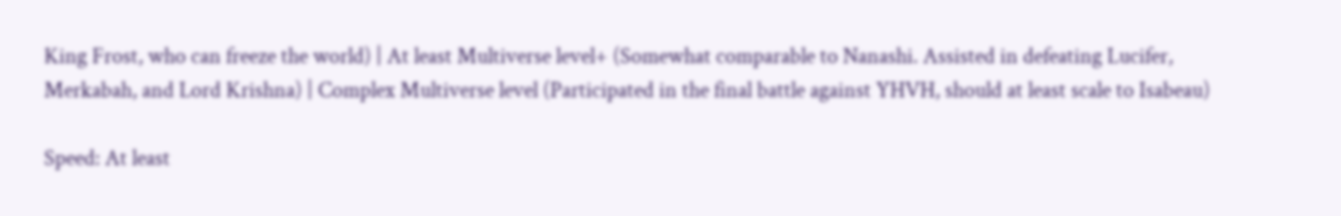King Frost, who can freeze the world) | At least Multiverse level+ (Somewhat comparable to Nanashi. Assisted in defeating Lucifer, Merkabah, and Lord Krishna) | Complex Multiverse level (Participated in the final battle against YHVH, should at least scale to Isabeau)

Speed: At least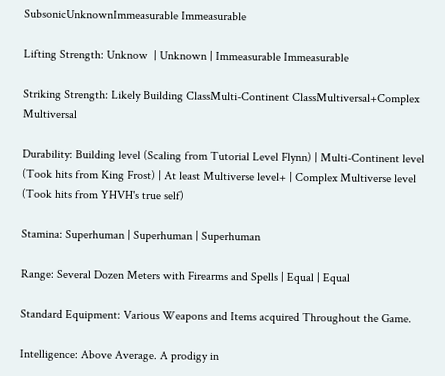SubsonicUnknownImmeasurable Immeasurable

Lifting Strength: Unknow  | Unknown | Immeasurable Immeasurable

Striking Strength: Likely Building ClassMulti-Continent ClassMultiversal+Complex Multiversal

Durability: Building level (Scaling from Tutorial Level Flynn) | Multi-Continent level (Took hits from King Frost) | At least Multiverse level+ | Complex Multiverse level (Took hits from YHVH's true self)

Stamina: Superhuman | Superhuman | Superhuman

Range: Several Dozen Meters with Firearms and Spells | Equal | Equal

Standard Equipment: Various Weapons and Items acquired Throughout the Game.

Intelligence: Above Average. A prodigy in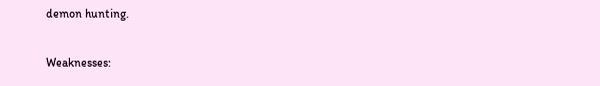demon hunting.

Weaknesses: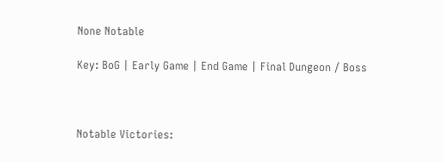None Notable

Key: BoG | Early Game | End Game | Final Dungeon / Boss



Notable Victories: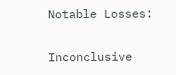Notable Losses:

Inconclusive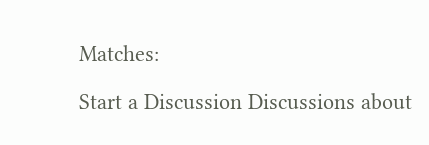Matches:

Start a Discussion Discussions about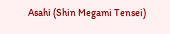Asahi (Shin Megami Tensei)